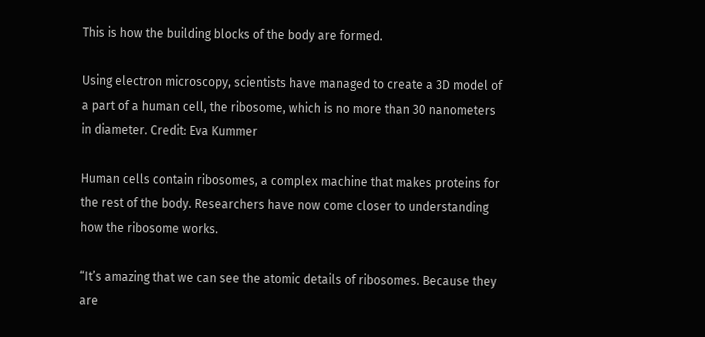This is how the building blocks of the body are formed.

Using electron microscopy, scientists have managed to create a 3D model of a part of a human cell, the ribosome, which is no more than 30 nanometers in diameter. Credit: Eva Kummer

Human cells contain ribosomes, a complex machine that makes proteins for the rest of the body. Researchers have now come closer to understanding how the ribosome works.

“It’s amazing that we can see the atomic details of ribosomes. Because they are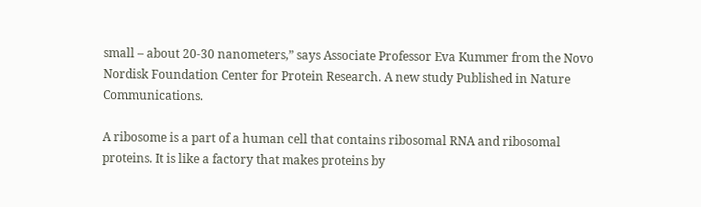small – about 20-30 nanometers,” says Associate Professor Eva Kummer from the Novo Nordisk Foundation Center for Protein Research. A new study Published in Nature Communications.

A ribosome is a part of a human cell that contains ribosomal RNA and ribosomal proteins. It is like a factory that makes proteins by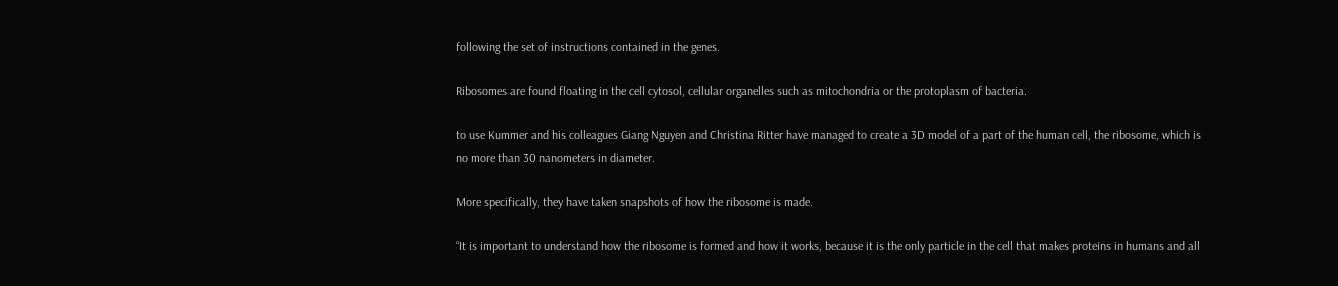following the set of instructions contained in the genes.

Ribosomes are found floating in the cell cytosol, cellular organelles such as mitochondria or the protoplasm of bacteria.

to use Kummer and his colleagues Giang Nguyen and Christina Ritter have managed to create a 3D model of a part of the human cell, the ribosome, which is no more than 30 nanometers in diameter.

More specifically, they have taken snapshots of how the ribosome is made.

“It is important to understand how the ribosome is formed and how it works, because it is the only particle in the cell that makes proteins in humans and all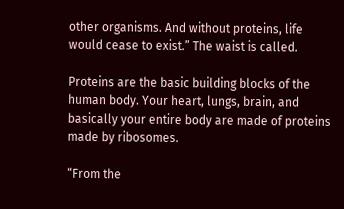other organisms. And without proteins, life would cease to exist.” The waist is called.

Proteins are the basic building blocks of the human body. Your heart, lungs, brain, and basically your entire body are made of proteins made by ribosomes.

“From the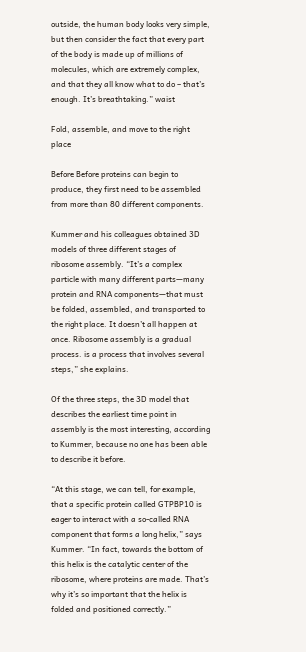outside, the human body looks very simple, but then consider the fact that every part of the body is made up of millions of molecules, which are extremely complex, and that they all know what to do – that’s enough. It’s breathtaking.” waist

Fold, assemble, and move to the right place

Before Before proteins can begin to produce, they first need to be assembled from more than 80 different components.

Kummer and his colleagues obtained 3D models of three different stages of ribosome assembly. “It’s a complex particle with many different parts—many protein and RNA components—that must be folded, assembled, and transported to the right place. It doesn’t all happen at once. Ribosome assembly is a gradual process. is a process that involves several steps,” she explains.

Of the three steps, the 3D model that describes the earliest time point in assembly is the most interesting, according to Kummer, because no one has been able to describe it before.

“At this stage, we can tell, for example, that a specific protein called GTPBP10 is eager to interact with a so-called RNA component that forms a long helix,” says Kummer. “In fact, towards the bottom of this helix is the catalytic center of the ribosome, where proteins are made. That’s why it’s so important that the helix is folded and positioned correctly.”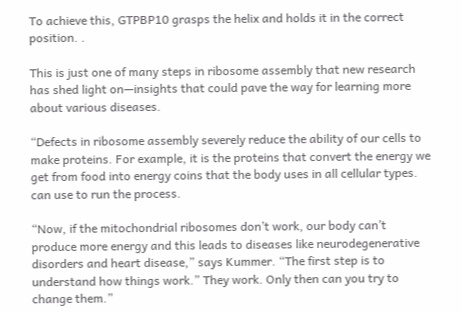To achieve this, GTPBP10 grasps the helix and holds it in the correct position. .

This is just one of many steps in ribosome assembly that new research has shed light on—insights that could pave the way for learning more about various diseases.

“Defects in ribosome assembly severely reduce the ability of our cells to make proteins. For example, it is the proteins that convert the energy we get from food into energy coins that the body uses in all cellular types. can use to run the process.

“Now, if the mitochondrial ribosomes don’t work, our body can’t produce more energy and this leads to diseases like neurodegenerative disorders and heart disease,” says Kummer. “The first step is to understand how things work.” They work. Only then can you try to change them.”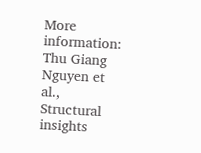More information:
Thu Giang Nguyen et al., Structural insights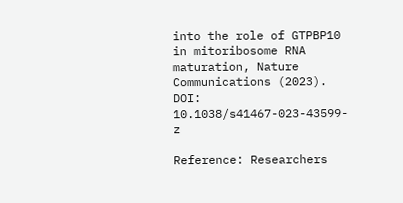into the role of GTPBP10 in mitoribosome RNA maturation, Nature Communications (2023). DOI: 10.1038/s41467-023-43599-z

Reference: Researchers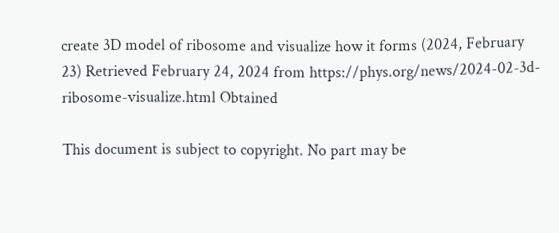create 3D model of ribosome and visualize how it forms (2024, February 23) Retrieved February 24, 2024 from https://phys.org/news/2024-02-3d-ribosome-visualize.html Obtained

This document is subject to copyright. No part may be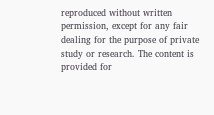reproduced without written permission, except for any fair dealing for the purpose of private study or research. The content is provided for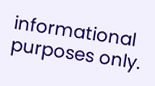informational purposes only.